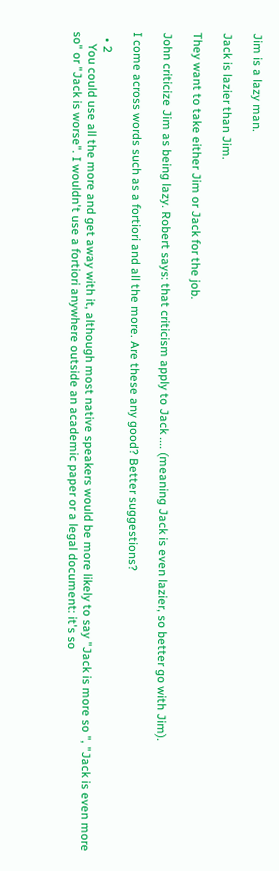Jim is a lazy man.

Jack is lazier than Jim.

They want to take either Jim or Jack for the job.

John criticize Jim as being lazy. Robert says: that criticism apply to Jack .... (meaning Jack is even lazier, so better go with Jim).

I come across words such as a fortiori and all the more. Are these any good? Better suggestions?

  • 2
    You could use all the more and get away with it, although most native speakers would be more likely to say "Jack is more so ", "Jack is even more so" or "Jack is worse". I wouldn't use a fortiori anywhere outside an academic paper or a legal document: it's so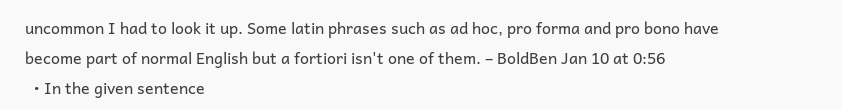uncommon I had to look it up. Some latin phrases such as ad hoc, pro forma and pro bono have become part of normal English but a fortiori isn't one of them. – BoldBen Jan 10 at 0:56
  • In the given sentence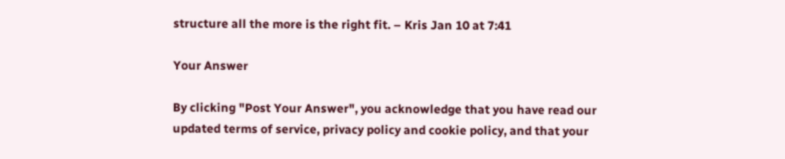structure all the more is the right fit. – Kris Jan 10 at 7:41

Your Answer

By clicking "Post Your Answer", you acknowledge that you have read our updated terms of service, privacy policy and cookie policy, and that your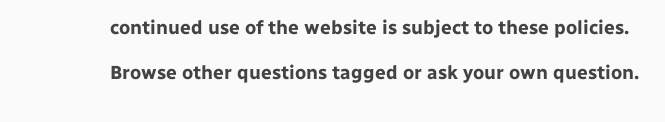continued use of the website is subject to these policies.

Browse other questions tagged or ask your own question.